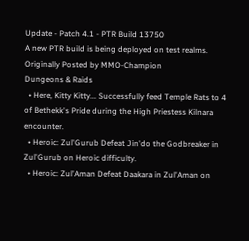Update - Patch 4.1 - PTR Build 13750
A new PTR build is being deployed on test realms.
Originally Posted by MMO-Champion
Dungeons & Raids
  • Here, Kitty Kitty... Successfully feed Temple Rats to 4 of Bethekk's Pride during the High Priestess Kilnara encounter.
  • Heroic: Zul'Gurub Defeat Jin'do the Godbreaker in Zul'Gurub on Heroic difficulty.
  • Heroic: Zul'Aman Defeat Daakara in Zul'Aman on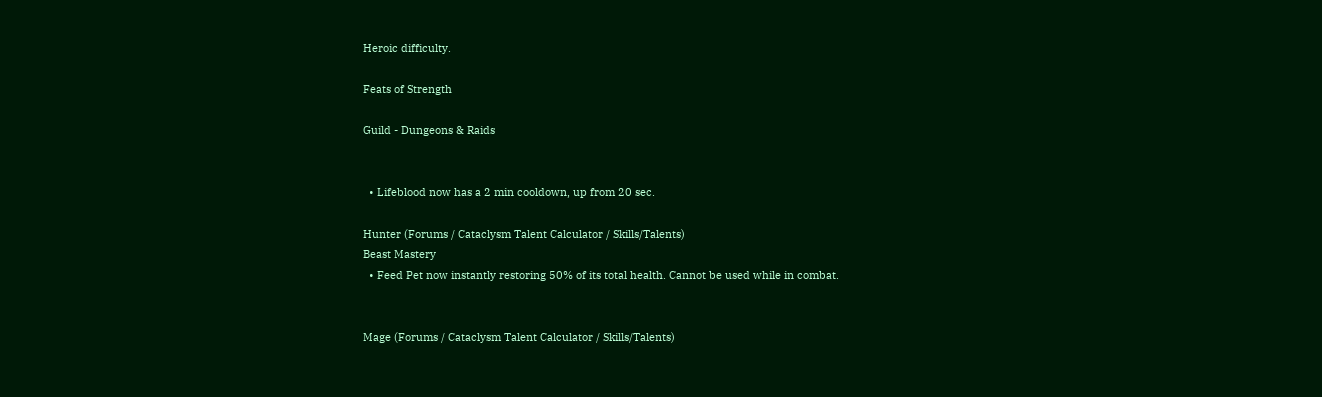Heroic difficulty.

Feats of Strength

Guild - Dungeons & Raids


  • Lifeblood now has a 2 min cooldown, up from 20 sec.

Hunter (Forums / Cataclysm Talent Calculator / Skills/Talents)
Beast Mastery
  • Feed Pet now instantly restoring 50% of its total health. Cannot be used while in combat.


Mage (Forums / Cataclysm Talent Calculator / Skills/Talents)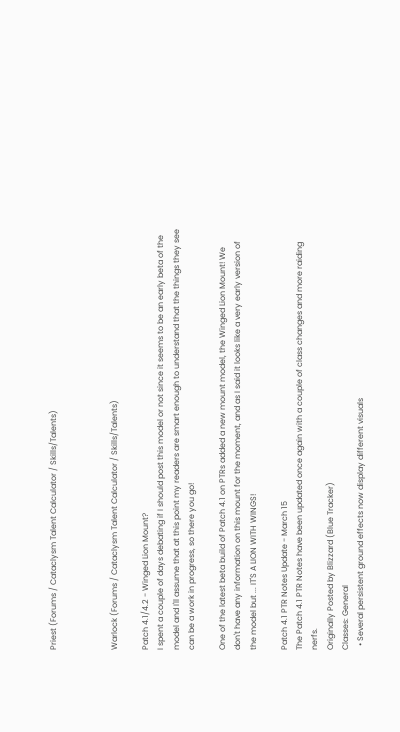Priest (Forums / Cataclysm Talent Calculator / Skills/Talents)



Warlock (Forums / Cataclysm Talent Calculator / Skills/Talents)

Patch 4.1/4.2 - Winged Lion Mount?
I spent a couple of days debating if I should post this model or not since it seems to be an early beta of the model and I'll assume that at this point my readers are smart enough to understand that the things they see can be a work in progress, so there you go!

One of the latest beta build of Patch 4.1 on PTRs added a new mount model, the Winged Lion Mount! We don't have any information on this mount for the moment, and as I said it looks like a very early version of the model but ... IT'S A LION WITH WINGS!

Patch 4.1 PTR Notes Update - March 15
The Patch 4.1 PTR Notes have been updated once again with a couple of class changes and more raiding nerfs.
Originally Posted by Blizzard (Blue Tracker)
Classes: General
  • Several persistent ground effects now display different visuals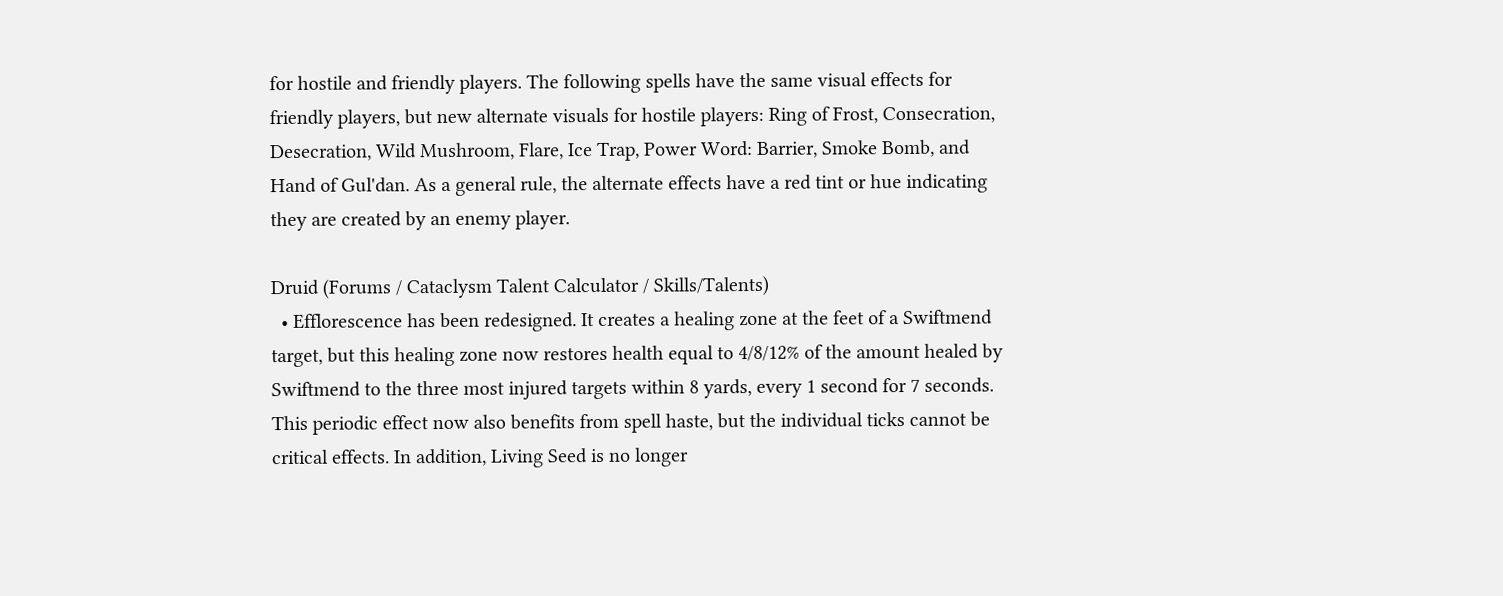for hostile and friendly players. The following spells have the same visual effects for friendly players, but new alternate visuals for hostile players: Ring of Frost, Consecration, Desecration, Wild Mushroom, Flare, Ice Trap, Power Word: Barrier, Smoke Bomb, and Hand of Gul'dan. As a general rule, the alternate effects have a red tint or hue indicating they are created by an enemy player.

Druid (Forums / Cataclysm Talent Calculator / Skills/Talents)
  • Efflorescence has been redesigned. It creates a healing zone at the feet of a Swiftmend target, but this healing zone now restores health equal to 4/8/12% of the amount healed by Swiftmend to the three most injured targets within 8 yards, every 1 second for 7 seconds. This periodic effect now also benefits from spell haste, but the individual ticks cannot be critical effects. In addition, Living Seed is no longer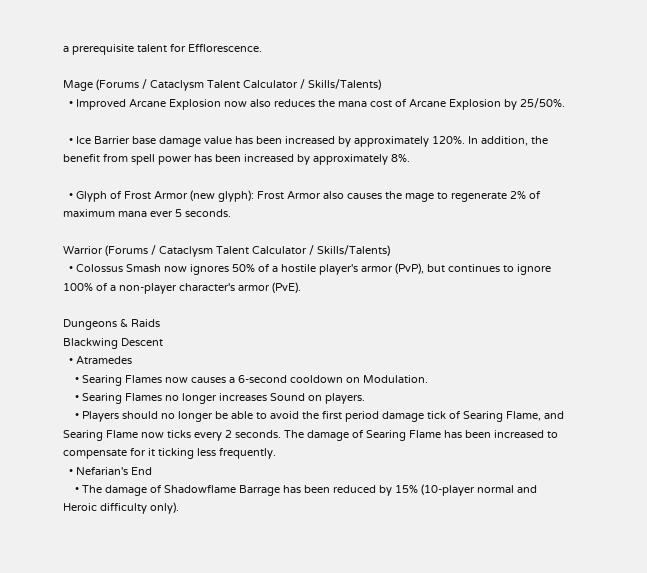a prerequisite talent for Efflorescence.

Mage (Forums / Cataclysm Talent Calculator / Skills/Talents)
  • Improved Arcane Explosion now also reduces the mana cost of Arcane Explosion by 25/50%.

  • Ice Barrier base damage value has been increased by approximately 120%. In addition, the benefit from spell power has been increased by approximately 8%.

  • Glyph of Frost Armor (new glyph): Frost Armor also causes the mage to regenerate 2% of maximum mana ever 5 seconds.

Warrior (Forums / Cataclysm Talent Calculator / Skills/Talents)
  • Colossus Smash now ignores 50% of a hostile player's armor (PvP), but continues to ignore 100% of a non-player character's armor (PvE).

Dungeons & Raids
Blackwing Descent
  • Atramedes
    • Searing Flames now causes a 6-second cooldown on Modulation.
    • Searing Flames no longer increases Sound on players.
    • Players should no longer be able to avoid the first period damage tick of Searing Flame, and Searing Flame now ticks every 2 seconds. The damage of Searing Flame has been increased to compensate for it ticking less frequently.
  • Nefarian's End
    • The damage of Shadowflame Barrage has been reduced by 15% (10-player normal and Heroic difficulty only).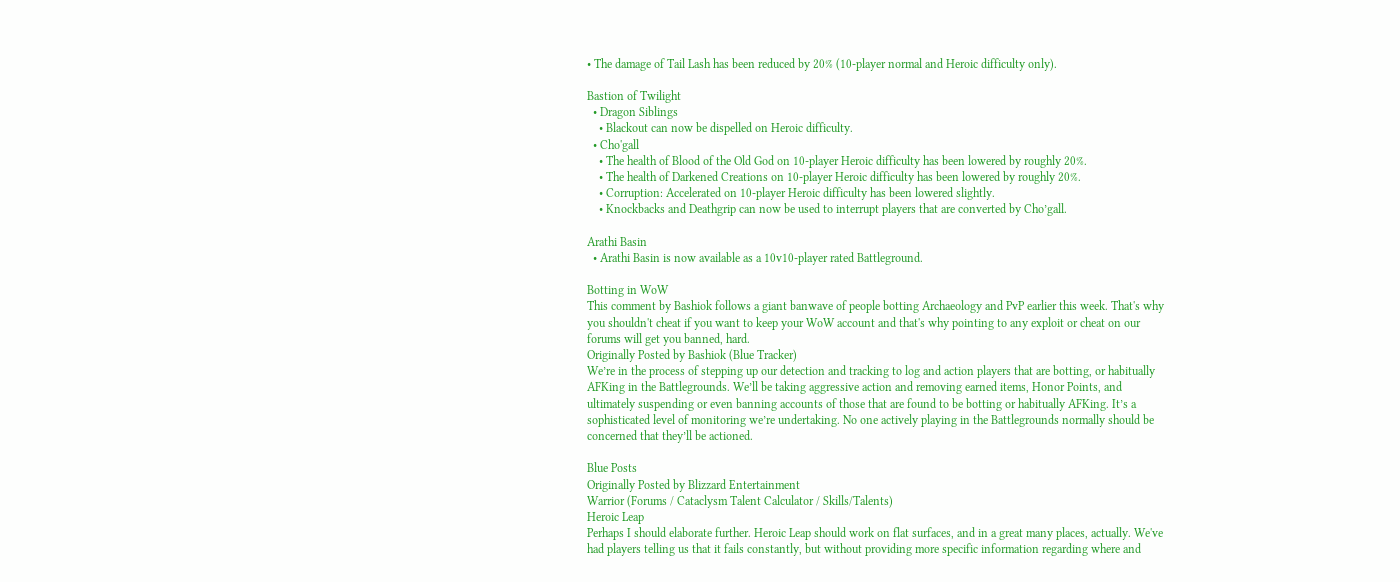• The damage of Tail Lash has been reduced by 20% (10-player normal and Heroic difficulty only).

Bastion of Twilight
  • Dragon Siblings
    • Blackout can now be dispelled on Heroic difficulty.
  • Cho'gall
    • The health of Blood of the Old God on 10-player Heroic difficulty has been lowered by roughly 20%.
    • The health of Darkened Creations on 10-player Heroic difficulty has been lowered by roughly 20%.
    • Corruption: Accelerated on 10-player Heroic difficulty has been lowered slightly.
    • Knockbacks and Deathgrip can now be used to interrupt players that are converted by Cho’gall.

Arathi Basin
  • Arathi Basin is now available as a 10v10-player rated Battleground.

Botting in WoW
This comment by Bashiok follows a giant banwave of people botting Archaeology and PvP earlier this week. That's why you shouldn't cheat if you want to keep your WoW account and that's why pointing to any exploit or cheat on our forums will get you banned, hard.
Originally Posted by Bashiok (Blue Tracker)
We’re in the process of stepping up our detection and tracking to log and action players that are botting, or habitually AFKing in the Battlegrounds. We’ll be taking aggressive action and removing earned items, Honor Points, and ultimately suspending or even banning accounts of those that are found to be botting or habitually AFKing. It’s a sophisticated level of monitoring we’re undertaking. No one actively playing in the Battlegrounds normally should be concerned that they’ll be actioned.

Blue Posts
Originally Posted by Blizzard Entertainment
Warrior (Forums / Cataclysm Talent Calculator / Skills/Talents)
Heroic Leap
Perhaps I should elaborate further. Heroic Leap should work on flat surfaces, and in a great many places, actually. We've had players telling us that it fails constantly, but without providing more specific information regarding where and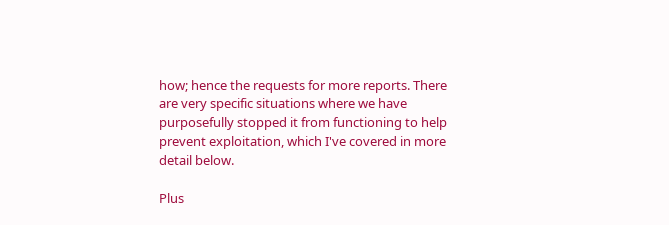how; hence the requests for more reports. There are very specific situations where we have purposefully stopped it from functioning to help prevent exploitation, which I've covered in more detail below.

Plus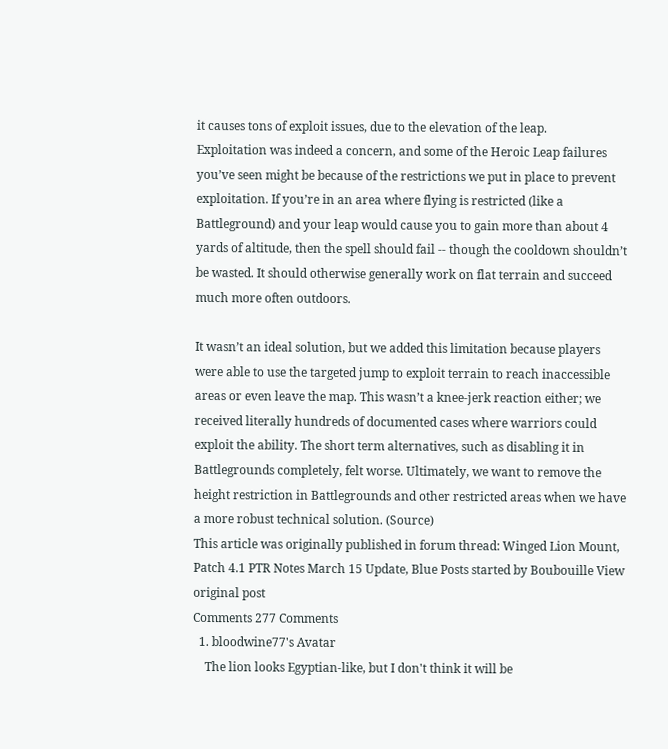it causes tons of exploit issues, due to the elevation of the leap.
Exploitation was indeed a concern, and some of the Heroic Leap failures you’ve seen might be because of the restrictions we put in place to prevent exploitation. If you’re in an area where flying is restricted (like a Battleground) and your leap would cause you to gain more than about 4 yards of altitude, then the spell should fail -- though the cooldown shouldn’t be wasted. It should otherwise generally work on flat terrain and succeed much more often outdoors.

It wasn’t an ideal solution, but we added this limitation because players were able to use the targeted jump to exploit terrain to reach inaccessible areas or even leave the map. This wasn’t a knee-jerk reaction either; we received literally hundreds of documented cases where warriors could exploit the ability. The short term alternatives, such as disabling it in Battlegrounds completely, felt worse. Ultimately, we want to remove the height restriction in Battlegrounds and other restricted areas when we have a more robust technical solution. (Source)
This article was originally published in forum thread: Winged Lion Mount, Patch 4.1 PTR Notes March 15 Update, Blue Posts started by Boubouille View original post
Comments 277 Comments
  1. bloodwine77's Avatar
    The lion looks Egyptian-like, but I don't think it will be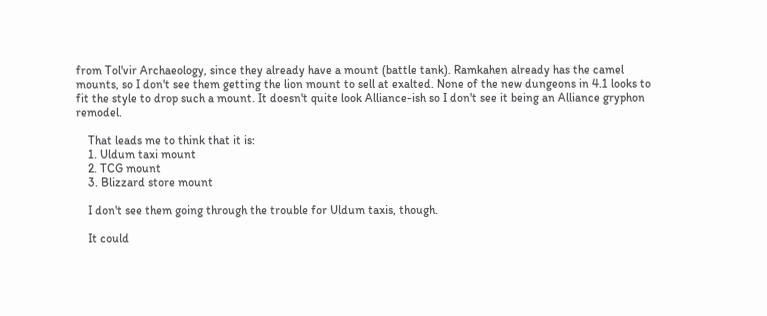from Tol'vir Archaeology, since they already have a mount (battle tank). Ramkahen already has the camel mounts, so I don't see them getting the lion mount to sell at exalted. None of the new dungeons in 4.1 looks to fit the style to drop such a mount. It doesn't quite look Alliance-ish so I don't see it being an Alliance gryphon remodel.

    That leads me to think that it is:
    1. Uldum taxi mount
    2. TCG mount
    3. Blizzard store mount

    I don't see them going through the trouble for Uldum taxis, though.

    It could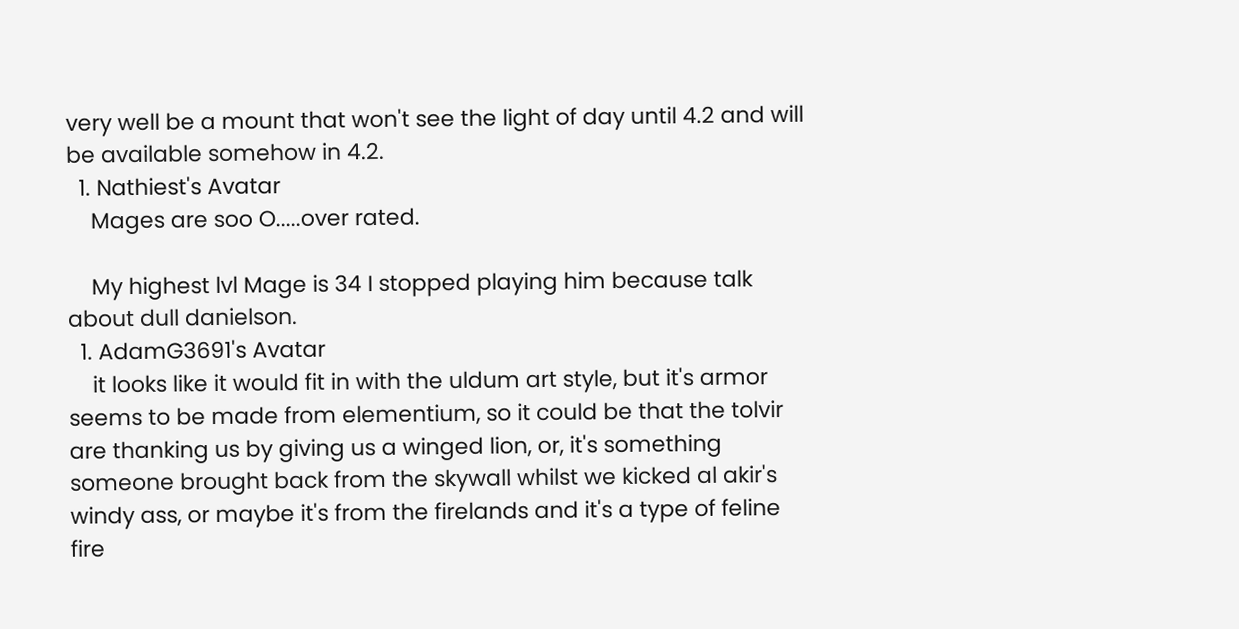very well be a mount that won't see the light of day until 4.2 and will be available somehow in 4.2.
  1. Nathiest's Avatar
    Mages are soo O.....over rated.

    My highest lvl Mage is 34 I stopped playing him because talk about dull danielson.
  1. AdamG3691's Avatar
    it looks like it would fit in with the uldum art style, but it's armor seems to be made from elementium, so it could be that the tolvir are thanking us by giving us a winged lion, or, it's something someone brought back from the skywall whilst we kicked al akir's windy ass, or maybe it's from the firelands and it's a type of feline fire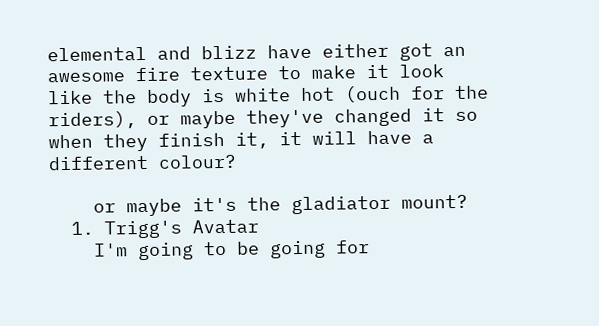elemental and blizz have either got an awesome fire texture to make it look like the body is white hot (ouch for the riders), or maybe they've changed it so when they finish it, it will have a different colour?

    or maybe it's the gladiator mount?
  1. Trigg's Avatar
    I'm going to be going for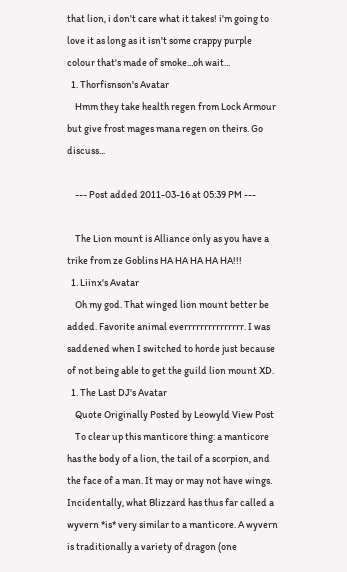that lion, i don't care what it takes! i'm going to love it as long as it isn't some crappy purple colour that's made of smoke...oh wait...
  1. Thorfisnson's Avatar
    Hmm they take health regen from Lock Armour but give frost mages mana regen on theirs. Go discuss...

    --- Post added 2011-03-16 at 05:39 PM ---

    The Lion mount is Alliance only as you have a trike from ze Goblins HA HA HA HA HA!!!
  1. Liinx's Avatar
    Oh my god. That winged lion mount better be added. Favorite animal everrrrrrrrrrrrrrr. I was saddened when I switched to horde just because of not being able to get the guild lion mount XD.
  1. The Last DJ's Avatar
    Quote Originally Posted by Leowyld View Post
    To clear up this manticore thing: a manticore has the body of a lion, the tail of a scorpion, and the face of a man. It may or may not have wings. Incidentally, what Blizzard has thus far called a wyvern *is* very similar to a manticore. A wyvern is traditionally a variety of dragon (one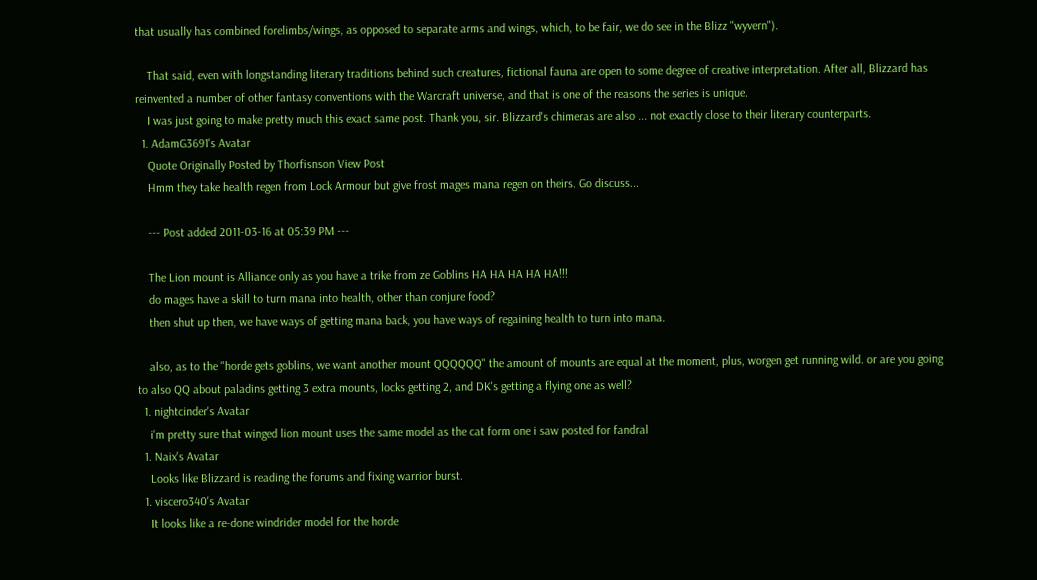that usually has combined forelimbs/wings, as opposed to separate arms and wings, which, to be fair, we do see in the Blizz "wyvern").

    That said, even with longstanding literary traditions behind such creatures, fictional fauna are open to some degree of creative interpretation. After all, Blizzard has reinvented a number of other fantasy conventions with the Warcraft universe, and that is one of the reasons the series is unique.
    I was just going to make pretty much this exact same post. Thank you, sir. Blizzard's chimeras are also ... not exactly close to their literary counterparts.
  1. AdamG3691's Avatar
    Quote Originally Posted by Thorfisnson View Post
    Hmm they take health regen from Lock Armour but give frost mages mana regen on theirs. Go discuss...

    --- Post added 2011-03-16 at 05:39 PM ---

    The Lion mount is Alliance only as you have a trike from ze Goblins HA HA HA HA HA!!!
    do mages have a skill to turn mana into health, other than conjure food?
    then shut up then, we have ways of getting mana back, you have ways of regaining health to turn into mana.

    also, as to the "horde gets goblins, we want another mount QQQQQQ" the amount of mounts are equal at the moment, plus, worgen get running wild. or are you going to also QQ about paladins getting 3 extra mounts, locks getting 2, and DK's getting a flying one as well?
  1. nightcinder's Avatar
    i'm pretty sure that winged lion mount uses the same model as the cat form one i saw posted for fandral
  1. Naix's Avatar
    Looks like Blizzard is reading the forums and fixing warrior burst.
  1. viscero340's Avatar
    It looks like a re-done windrider model for the horde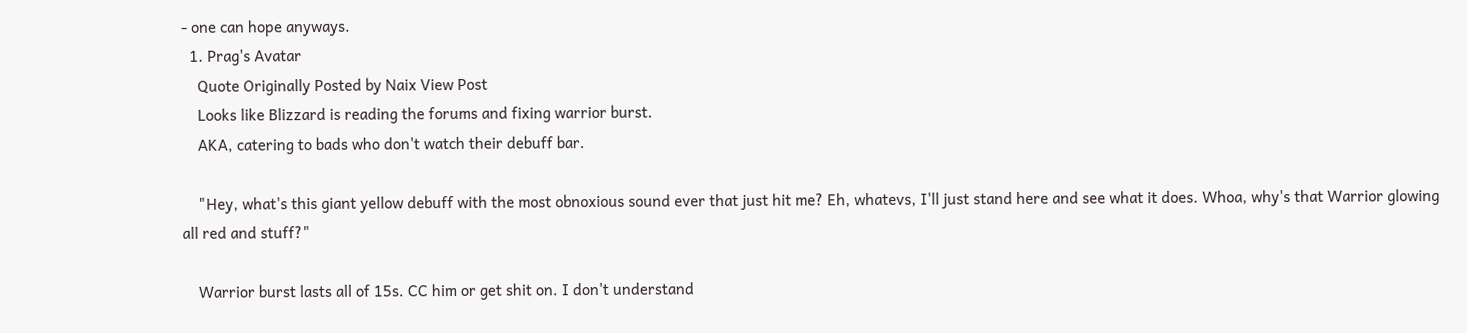- one can hope anyways.
  1. Prag's Avatar
    Quote Originally Posted by Naix View Post
    Looks like Blizzard is reading the forums and fixing warrior burst.
    AKA, catering to bads who don't watch their debuff bar.

    "Hey, what's this giant yellow debuff with the most obnoxious sound ever that just hit me? Eh, whatevs, I'll just stand here and see what it does. Whoa, why's that Warrior glowing all red and stuff?"

    Warrior burst lasts all of 15s. CC him or get shit on. I don't understand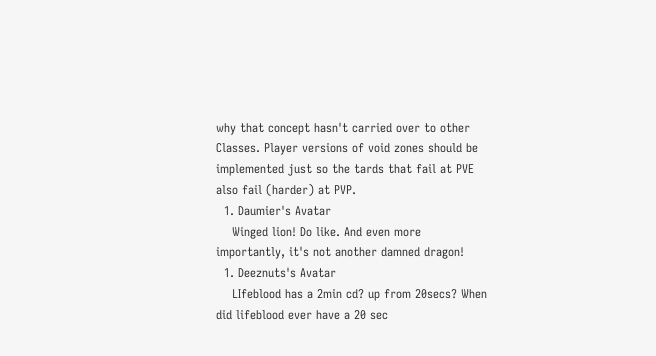why that concept hasn't carried over to other Classes. Player versions of void zones should be implemented just so the tards that fail at PVE also fail (harder) at PVP.
  1. Daumier's Avatar
    Winged lion! Do like. And even more importantly, it's not another damned dragon!
  1. Deeznuts's Avatar
    LIfeblood has a 2min cd? up from 20secs? When did lifeblood ever have a 20 sec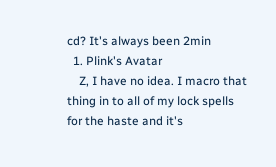cd? It's always been 2min
  1. Plink's Avatar
    Z, I have no idea. I macro that thing in to all of my lock spells for the haste and it's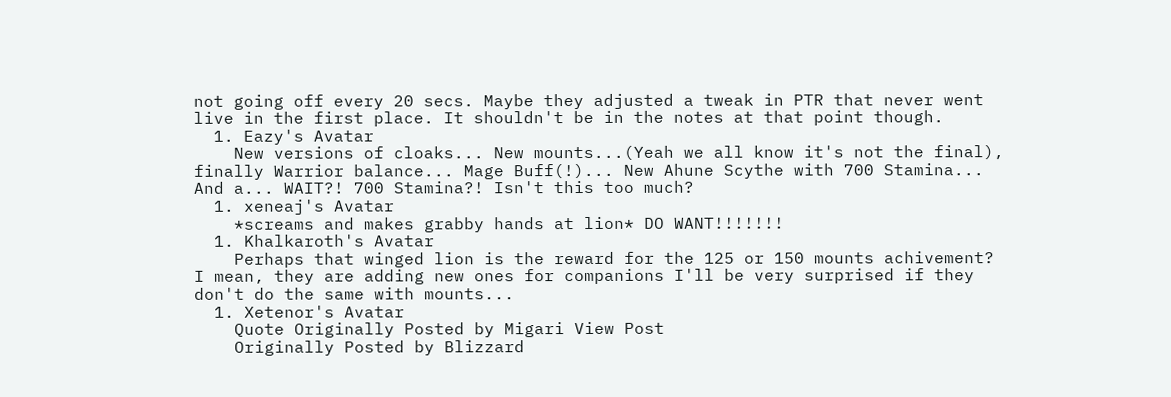not going off every 20 secs. Maybe they adjusted a tweak in PTR that never went live in the first place. It shouldn't be in the notes at that point though.
  1. Eazy's Avatar
    New versions of cloaks... New mounts...(Yeah we all know it's not the final), finally Warrior balance... Mage Buff(!)... New Ahune Scythe with 700 Stamina... And a... WAIT?! 700 Stamina?! Isn't this too much?
  1. xeneaj's Avatar
    *screams and makes grabby hands at lion* DO WANT!!!!!!!
  1. Khalkaroth's Avatar
    Perhaps that winged lion is the reward for the 125 or 150 mounts achivement? I mean, they are adding new ones for companions I'll be very surprised if they don't do the same with mounts...
  1. Xetenor's Avatar
    Quote Originally Posted by Migari View Post
    Originally Posted by Blizzard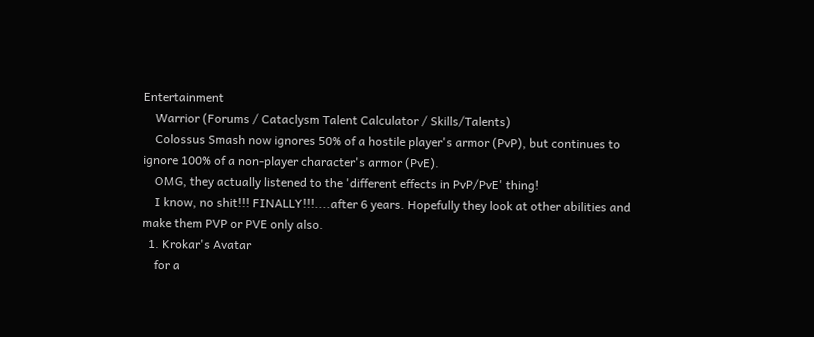Entertainment
    Warrior (Forums / Cataclysm Talent Calculator / Skills/Talents)
    Colossus Smash now ignores 50% of a hostile player's armor (PvP), but continues to ignore 100% of a non-player character's armor (PvE).
    OMG, they actually listened to the 'different effects in PvP/PvE' thing!
    I know, no shit!!! FINALLY!!!....after 6 years. Hopefully they look at other abilities and make them PVP or PVE only also.
  1. Krokar's Avatar
    for a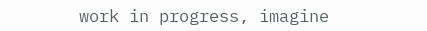work in progress, imagine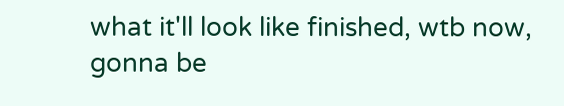what it'll look like finished, wtb now, gonna be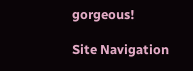gorgeous!

Site Navigation